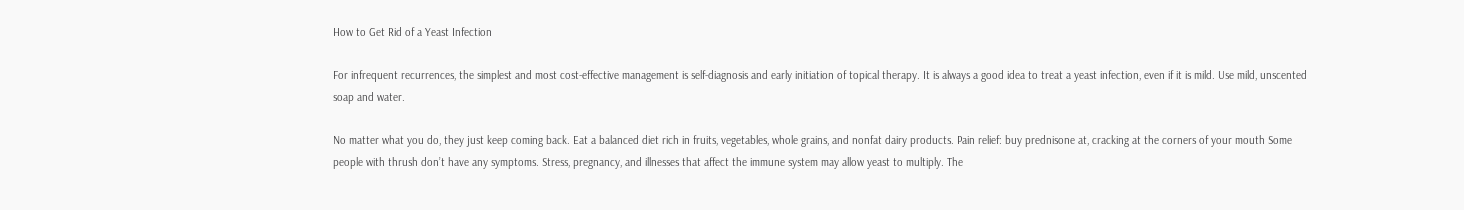How to Get Rid of a Yeast Infection

For infrequent recurrences, the simplest and most cost-effective management is self-diagnosis and early initiation of topical therapy. It is always a good idea to treat a yeast infection, even if it is mild. Use mild, unscented soap and water.

No matter what you do, they just keep coming back. Eat a balanced diet rich in fruits, vegetables, whole grains, and nonfat dairy products. Pain relief: buy prednisone at, cracking at the corners of your mouth Some people with thrush don’t have any symptoms. Stress, pregnancy, and illnesses that affect the immune system may allow yeast to multiply. The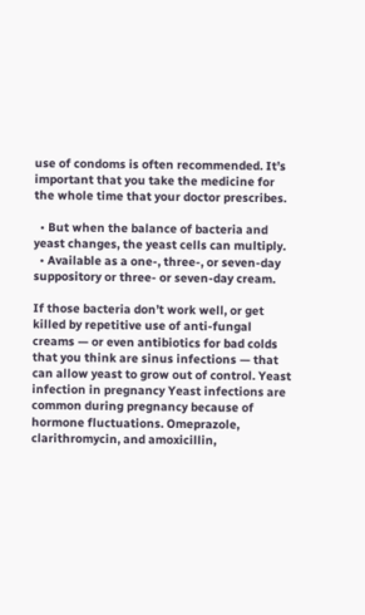use of condoms is often recommended. It’s important that you take the medicine for the whole time that your doctor prescribes.

  • But when the balance of bacteria and yeast changes, the yeast cells can multiply.
  • Available as a one-, three-, or seven-day suppository or three- or seven-day cream.

If those bacteria don’t work well, or get killed by repetitive use of anti-fungal creams — or even antibiotics for bad colds that you think are sinus infections — that can allow yeast to grow out of control. Yeast infection in pregnancy Yeast infections are common during pregnancy because of hormone fluctuations. Omeprazole, clarithromycin, and amoxicillin,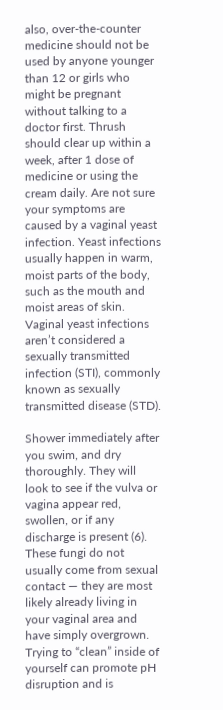also, over-the-counter medicine should not be used by anyone younger than 12 or girls who might be pregnant without talking to a doctor first. Thrush should clear up within a week, after 1 dose of medicine or using the cream daily. Are not sure your symptoms are caused by a vaginal yeast infection. Yeast infections usually happen in warm, moist parts of the body, such as the mouth and moist areas of skin. Vaginal yeast infections aren’t considered a sexually transmitted infection (STI), commonly known as sexually transmitted disease (STD).

Shower immediately after you swim, and dry thoroughly. They will look to see if the vulva or vagina appear red, swollen, or if any discharge is present (6). These fungi do not usually come from sexual contact — they are most likely already living in your vaginal area and have simply overgrown. Trying to “clean” inside of yourself can promote pH disruption and is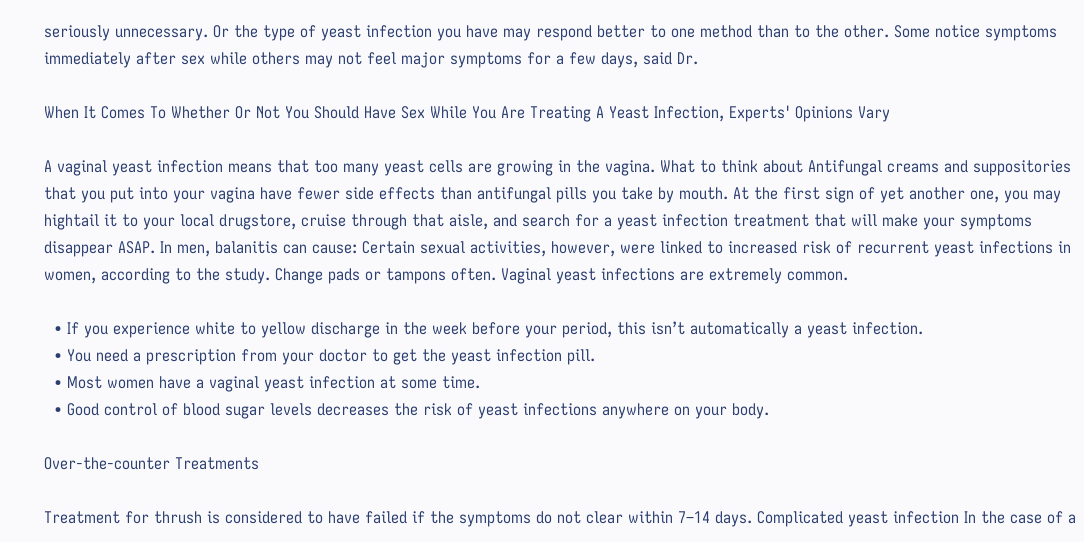seriously unnecessary. Or the type of yeast infection you have may respond better to one method than to the other. Some notice symptoms immediately after sex while others may not feel major symptoms for a few days, said Dr.

When It Comes To Whether Or Not You Should Have Sex While You Are Treating A Yeast Infection, Experts' Opinions Vary

A vaginal yeast infection means that too many yeast cells are growing in the vagina. What to think about Antifungal creams and suppositories that you put into your vagina have fewer side effects than antifungal pills you take by mouth. At the first sign of yet another one, you may hightail it to your local drugstore, cruise through that aisle, and search for a yeast infection treatment that will make your symptoms disappear ASAP. In men, balanitis can cause: Certain sexual activities, however, were linked to increased risk of recurrent yeast infections in women, according to the study. Change pads or tampons often. Vaginal yeast infections are extremely common.

  • If you experience white to yellow discharge in the week before your period, this isn’t automatically a yeast infection.
  • You need a prescription from your doctor to get the yeast infection pill.
  • Most women have a vaginal yeast infection at some time.
  • Good control of blood sugar levels decreases the risk of yeast infections anywhere on your body.

Over-the-counter Treatments

Treatment for thrush is considered to have failed if the symptoms do not clear within 7–14 days. Complicated yeast infection In the case of a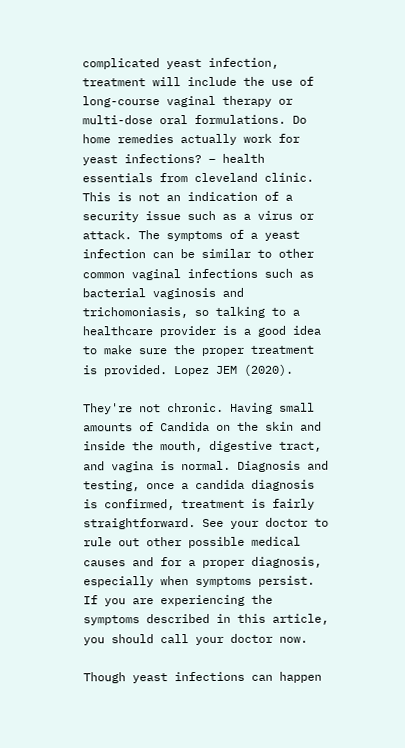complicated yeast infection, treatment will include the use of long-course vaginal therapy or multi-dose oral formulations. Do home remedies actually work for yeast infections? – health essentials from cleveland clinic. This is not an indication of a security issue such as a virus or attack. The symptoms of a yeast infection can be similar to other common vaginal infections such as bacterial vaginosis and trichomoniasis, so talking to a healthcare provider is a good idea to make sure the proper treatment is provided. Lopez JEM (2020).

They're not chronic. Having small amounts of Candida on the skin and inside the mouth, digestive tract, and vagina is normal. Diagnosis and testing, once a candida diagnosis is confirmed, treatment is fairly straightforward. See your doctor to rule out other possible medical causes and for a proper diagnosis, especially when symptoms persist. If you are experiencing the symptoms described in this article, you should call your doctor now.

Though yeast infections can happen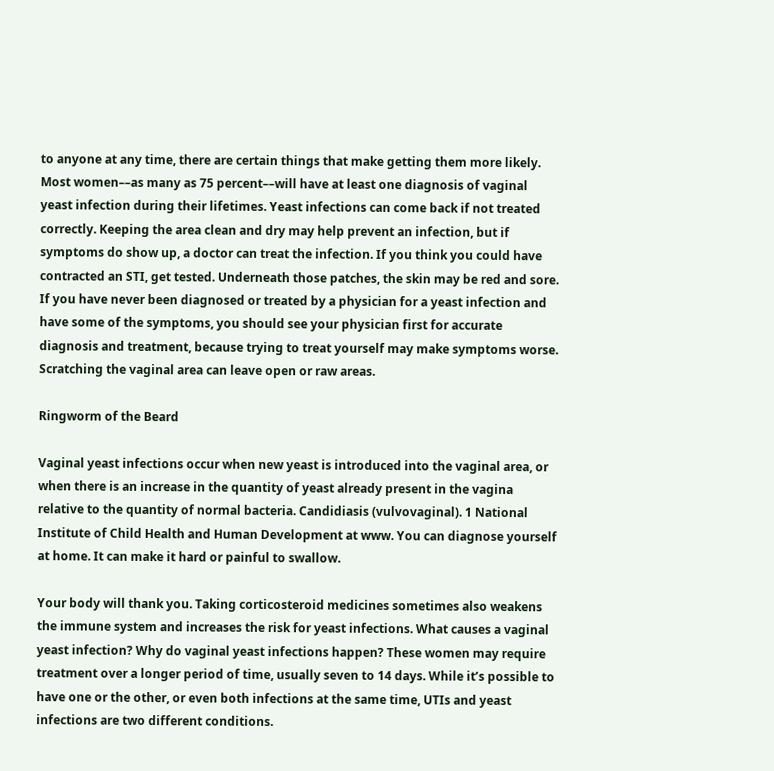to anyone at any time, there are certain things that make getting them more likely. Most women––as many as 75 percent––will have at least one diagnosis of vaginal yeast infection during their lifetimes. Yeast infections can come back if not treated correctly. Keeping the area clean and dry may help prevent an infection, but if symptoms do show up, a doctor can treat the infection. If you think you could have contracted an STI, get tested. Underneath those patches, the skin may be red and sore. If you have never been diagnosed or treated by a physician for a yeast infection and have some of the symptoms, you should see your physician first for accurate diagnosis and treatment, because trying to treat yourself may make symptoms worse. Scratching the vaginal area can leave open or raw areas.

Ringworm of the Beard

Vaginal yeast infections occur when new yeast is introduced into the vaginal area, or when there is an increase in the quantity of yeast already present in the vagina relative to the quantity of normal bacteria. Candidiasis (vulvovaginal). 1 National Institute of Child Health and Human Development at www. You can diagnose yourself at home. It can make it hard or painful to swallow.

Your body will thank you. Taking corticosteroid medicines sometimes also weakens the immune system and increases the risk for yeast infections. What causes a vaginal yeast infection? Why do vaginal yeast infections happen? These women may require treatment over a longer period of time, usually seven to 14 days. While it’s possible to have one or the other, or even both infections at the same time, UTIs and yeast infections are two different conditions.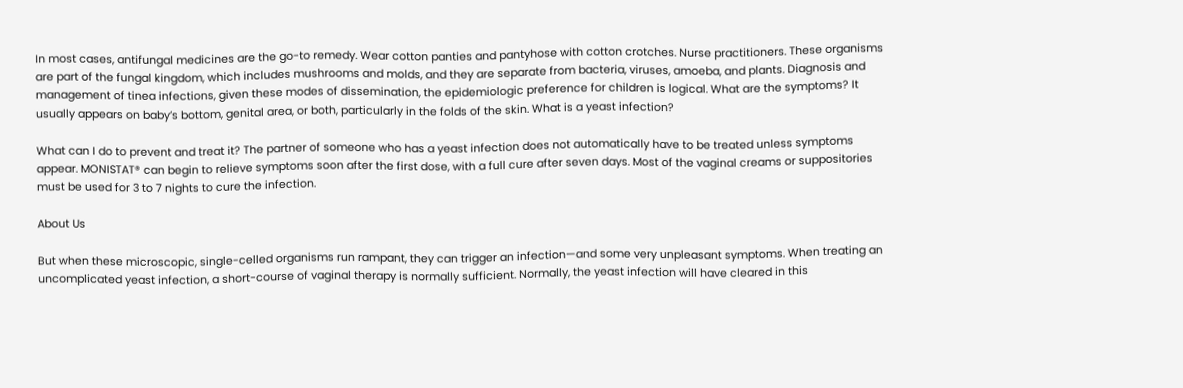In most cases, antifungal medicines are the go-to remedy. Wear cotton panties and pantyhose with cotton crotches. Nurse practitioners. These organisms are part of the fungal kingdom, which includes mushrooms and molds, and they are separate from bacteria, viruses, amoeba, and plants. Diagnosis and management of tinea infections, given these modes of dissemination, the epidemiologic preference for children is logical. What are the symptoms? It usually appears on baby’s bottom, genital area, or both, particularly in the folds of the skin. What is a yeast infection?

What can I do to prevent and treat it? The partner of someone who has a yeast infection does not automatically have to be treated unless symptoms appear. MONISTAT® can begin to relieve symptoms soon after the first dose, with a full cure after seven days. Most of the vaginal creams or suppositories must be used for 3 to 7 nights to cure the infection.

About Us

But when these microscopic, single-celled organisms run rampant, they can trigger an infection—and some very unpleasant symptoms. When treating an uncomplicated yeast infection, a short-course of vaginal therapy is normally sufficient. Normally, the yeast infection will have cleared in this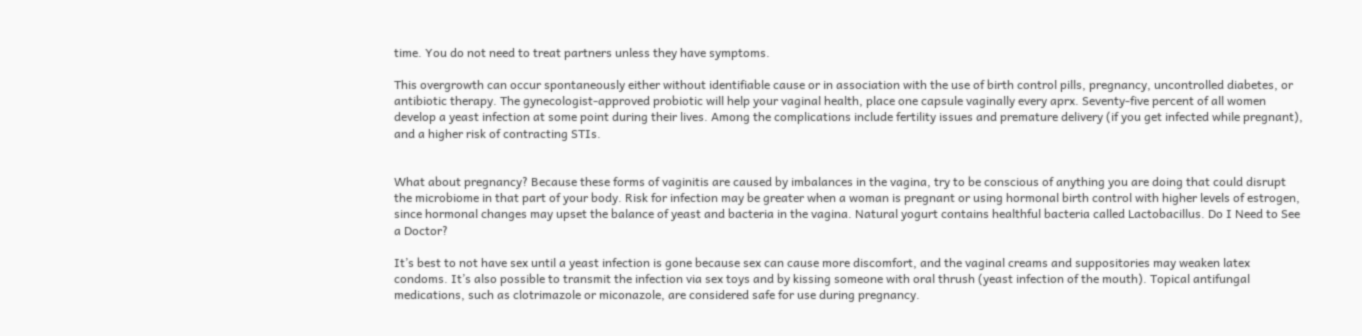time. You do not need to treat partners unless they have symptoms.

This overgrowth can occur spontaneously either without identifiable cause or in association with the use of birth control pills, pregnancy, uncontrolled diabetes, or antibiotic therapy. The gynecologist-approved probiotic will help your vaginal health, place one capsule vaginally every aprx. Seventy-five percent of all women develop a yeast infection at some point during their lives. Among the complications include fertility issues and premature delivery (if you get infected while pregnant), and a higher risk of contracting STIs.


What about pregnancy? Because these forms of vaginitis are caused by imbalances in the vagina, try to be conscious of anything you are doing that could disrupt the microbiome in that part of your body. Risk for infection may be greater when a woman is pregnant or using hormonal birth control with higher levels of estrogen, since hormonal changes may upset the balance of yeast and bacteria in the vagina. Natural yogurt contains healthful bacteria called Lactobacillus. Do I Need to See a Doctor?

It’s best to not have sex until a yeast infection is gone because sex can cause more discomfort, and the vaginal creams and suppositories may weaken latex condoms. It’s also possible to transmit the infection via sex toys and by kissing someone with oral thrush (yeast infection of the mouth). Topical antifungal medications, such as clotrimazole or miconazole, are considered safe for use during pregnancy.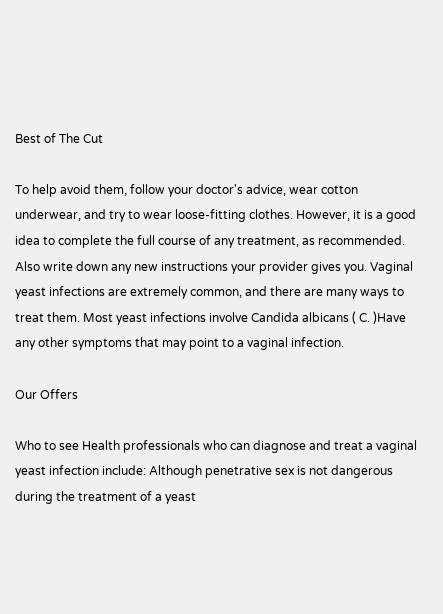Best of The Cut

To help avoid them, follow your doctor's advice, wear cotton underwear, and try to wear loose-fitting clothes. However, it is a good idea to complete the full course of any treatment, as recommended. Also write down any new instructions your provider gives you. Vaginal yeast infections are extremely common, and there are many ways to treat them. Most yeast infections involve Candida albicans ( C. )Have any other symptoms that may point to a vaginal infection.

Our Offers

Who to see Health professionals who can diagnose and treat a vaginal yeast infection include: Although penetrative sex is not dangerous during the treatment of a yeast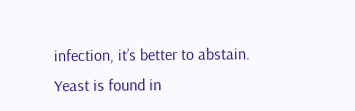infection, it’s better to abstain. Yeast is found in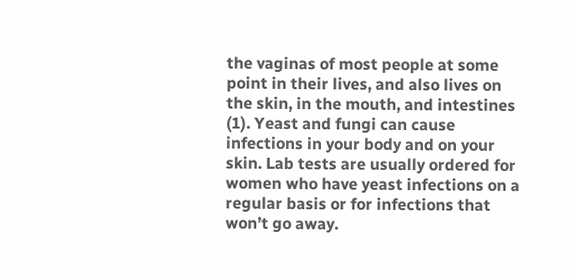the vaginas of most people at some point in their lives, and also lives on the skin, in the mouth, and intestines (1). Yeast and fungi can cause infections in your body and on your skin. Lab tests are usually ordered for women who have yeast infections on a regular basis or for infections that won’t go away.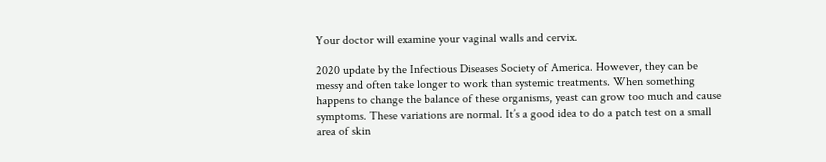Your doctor will examine your vaginal walls and cervix.

2020 update by the Infectious Diseases Society of America. However, they can be messy and often take longer to work than systemic treatments. When something happens to change the balance of these organisms, yeast can grow too much and cause symptoms. These variations are normal. It’s a good idea to do a patch test on a small area of skin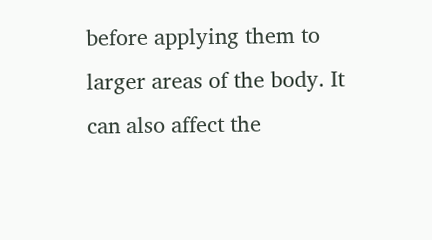before applying them to larger areas of the body. It can also affect the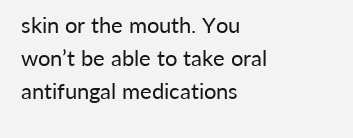skin or the mouth. You won’t be able to take oral antifungal medications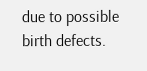due to possible birth defects.